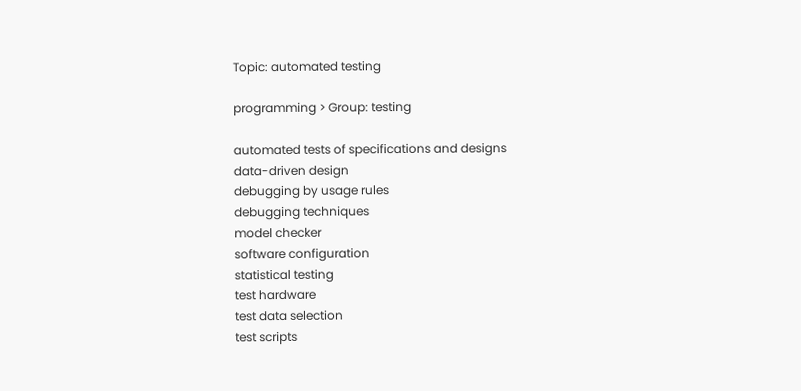Topic: automated testing

programming > Group: testing

automated tests of specifications and designs
data-driven design
debugging by usage rules
debugging techniques
model checker
software configuration
statistical testing
test hardware
test data selection
test scripts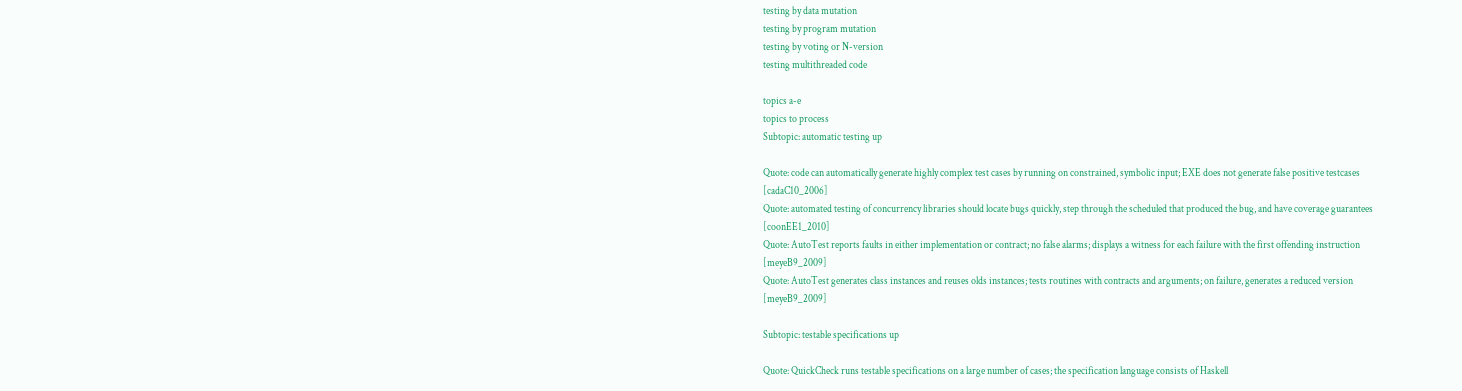testing by data mutation
testing by program mutation
testing by voting or N-version
testing multithreaded code

topics a-e
topics to process
Subtopic: automatic testing up

Quote: code can automatically generate highly complex test cases by running on constrained, symbolic input; EXE does not generate false positive testcases [cadaC10_2006]
Quote: automated testing of concurrency libraries should locate bugs quickly, step through the scheduled that produced the bug, and have coverage guarantees [coonEE1_2010]
Quote: AutoTest reports faults in either implementation or contract; no false alarms; displays a witness for each failure with the first offending instruction [meyeB9_2009]
Quote: AutoTest generates class instances and reuses olds instances; tests routines with contracts and arguments; on failure, generates a reduced version [meyeB9_2009]

Subtopic: testable specifications up

Quote: QuickCheck runs testable specifications on a large number of cases; the specification language consists of Haskell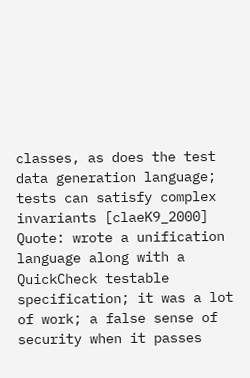classes, as does the test data generation language; tests can satisfy complex invariants [claeK9_2000]
Quote: wrote a unification language along with a QuickCheck testable specification; it was a lot of work; a false sense of security when it passes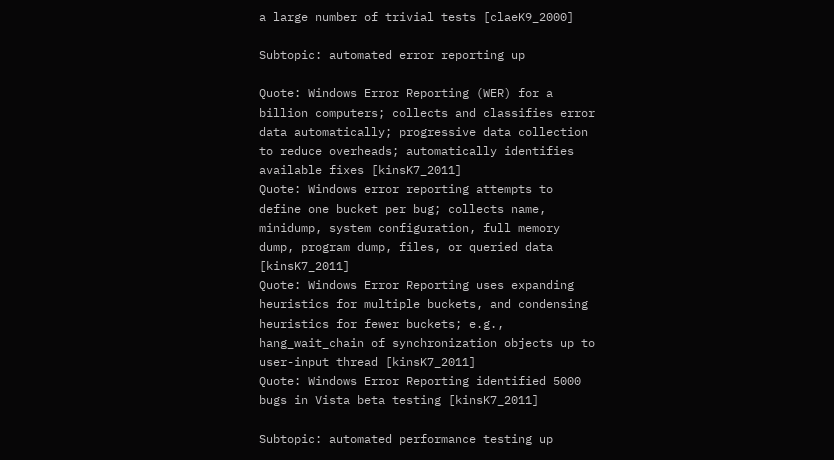a large number of trivial tests [claeK9_2000]

Subtopic: automated error reporting up

Quote: Windows Error Reporting (WER) for a billion computers; collects and classifies error data automatically; progressive data collection to reduce overheads; automatically identifies available fixes [kinsK7_2011]
Quote: Windows error reporting attempts to define one bucket per bug; collects name, minidump, system configuration, full memory dump, program dump, files, or queried data [kinsK7_2011]
Quote: Windows Error Reporting uses expanding heuristics for multiple buckets, and condensing heuristics for fewer buckets; e.g., hang_wait_chain of synchronization objects up to user-input thread [kinsK7_2011]
Quote: Windows Error Reporting identified 5000 bugs in Vista beta testing [kinsK7_2011]

Subtopic: automated performance testing up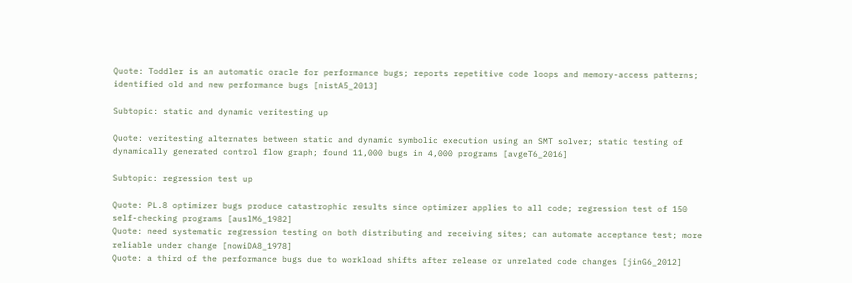Quote: Toddler is an automatic oracle for performance bugs; reports repetitive code loops and memory-access patterns; identified old and new performance bugs [nistA5_2013]

Subtopic: static and dynamic veritesting up

Quote: veritesting alternates between static and dynamic symbolic execution using an SMT solver; static testing of dynamically generated control flow graph; found 11,000 bugs in 4,000 programs [avgeT6_2016]

Subtopic: regression test up

Quote: PL.8 optimizer bugs produce catastrophic results since optimizer applies to all code; regression test of 150 self-checking programs [auslM6_1982]
Quote: need systematic regression testing on both distributing and receiving sites; can automate acceptance test; more reliable under change [nowiDA8_1978]
Quote: a third of the performance bugs due to workload shifts after release or unrelated code changes [jinG6_2012]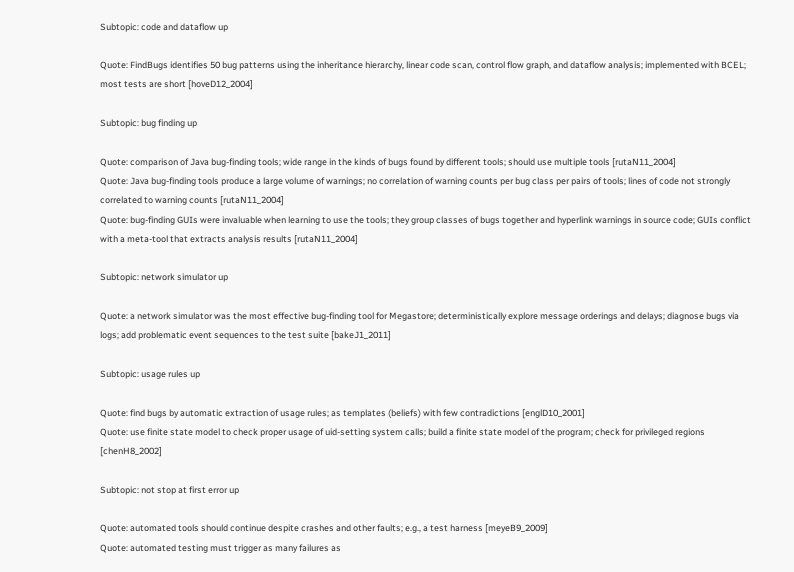Subtopic: code and dataflow up

Quote: FindBugs identifies 50 bug patterns using the inheritance hierarchy, linear code scan, control flow graph, and dataflow analysis; implemented with BCEL; most tests are short [hoveD12_2004]

Subtopic: bug finding up

Quote: comparison of Java bug-finding tools; wide range in the kinds of bugs found by different tools; should use multiple tools [rutaN11_2004]
Quote: Java bug-finding tools produce a large volume of warnings; no correlation of warning counts per bug class per pairs of tools; lines of code not strongly correlated to warning counts [rutaN11_2004]
Quote: bug-finding GUIs were invaluable when learning to use the tools; they group classes of bugs together and hyperlink warnings in source code; GUIs conflict with a meta-tool that extracts analysis results [rutaN11_2004]

Subtopic: network simulator up

Quote: a network simulator was the most effective bug-finding tool for Megastore; deterministically explore message orderings and delays; diagnose bugs via logs; add problematic event sequences to the test suite [bakeJ1_2011]

Subtopic: usage rules up

Quote: find bugs by automatic extraction of usage rules; as templates (beliefs) with few contradictions [englD10_2001]
Quote: use finite state model to check proper usage of uid-setting system calls; build a finite state model of the program; check for privileged regions [chenH8_2002]

Subtopic: not stop at first error up

Quote: automated tools should continue despite crashes and other faults; e.g., a test harness [meyeB9_2009]
Quote: automated testing must trigger as many failures as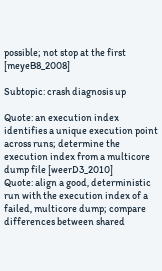possible; not stop at the first [meyeB8_2008]

Subtopic: crash diagnosis up

Quote: an execution index identifies a unique execution point across runs; determine the execution index from a multicore dump file [weerD3_2010]
Quote: align a good, deterministic run with the execution index of a failed, multicore dump; compare differences between shared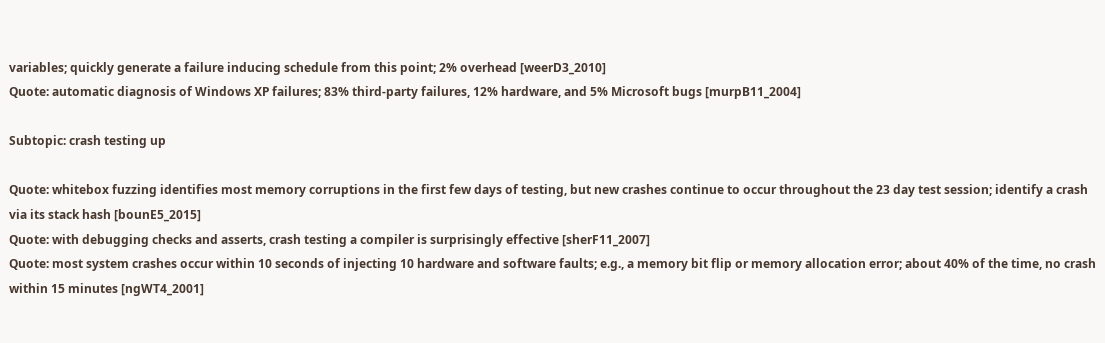variables; quickly generate a failure inducing schedule from this point; 2% overhead [weerD3_2010]
Quote: automatic diagnosis of Windows XP failures; 83% third-party failures, 12% hardware, and 5% Microsoft bugs [murpB11_2004]

Subtopic: crash testing up

Quote: whitebox fuzzing identifies most memory corruptions in the first few days of testing, but new crashes continue to occur throughout the 23 day test session; identify a crash via its stack hash [bounE5_2015]
Quote: with debugging checks and asserts, crash testing a compiler is surprisingly effective [sherF11_2007]
Quote: most system crashes occur within 10 seconds of injecting 10 hardware and software faults; e.g., a memory bit flip or memory allocation error; about 40% of the time, no crash within 15 minutes [ngWT4_2001]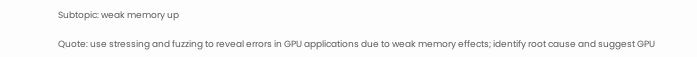Subtopic: weak memory up

Quote: use stressing and fuzzing to reveal errors in GPU applications due to weak memory effects; identify root cause and suggest GPU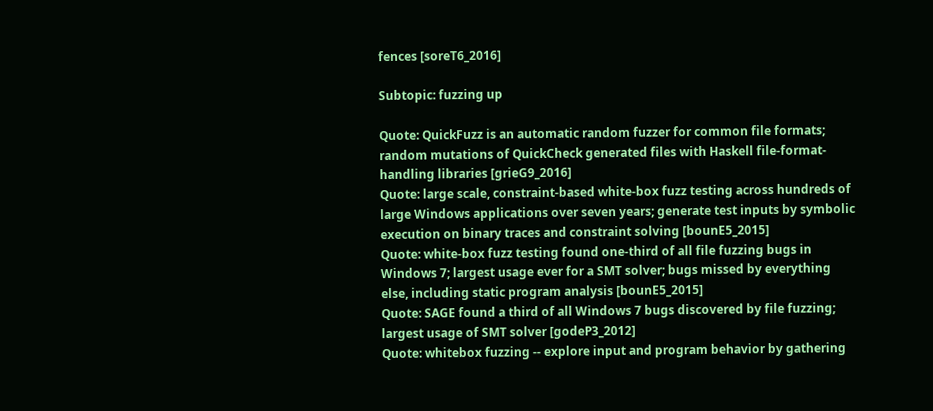fences [soreT6_2016]

Subtopic: fuzzing up

Quote: QuickFuzz is an automatic random fuzzer for common file formats; random mutations of QuickCheck generated files with Haskell file-format-handling libraries [grieG9_2016]
Quote: large scale, constraint-based white-box fuzz testing across hundreds of large Windows applications over seven years; generate test inputs by symbolic execution on binary traces and constraint solving [bounE5_2015]
Quote: white-box fuzz testing found one-third of all file fuzzing bugs in Windows 7; largest usage ever for a SMT solver; bugs missed by everything else, including static program analysis [bounE5_2015]
Quote: SAGE found a third of all Windows 7 bugs discovered by file fuzzing; largest usage of SMT solver [godeP3_2012]
Quote: whitebox fuzzing -- explore input and program behavior by gathering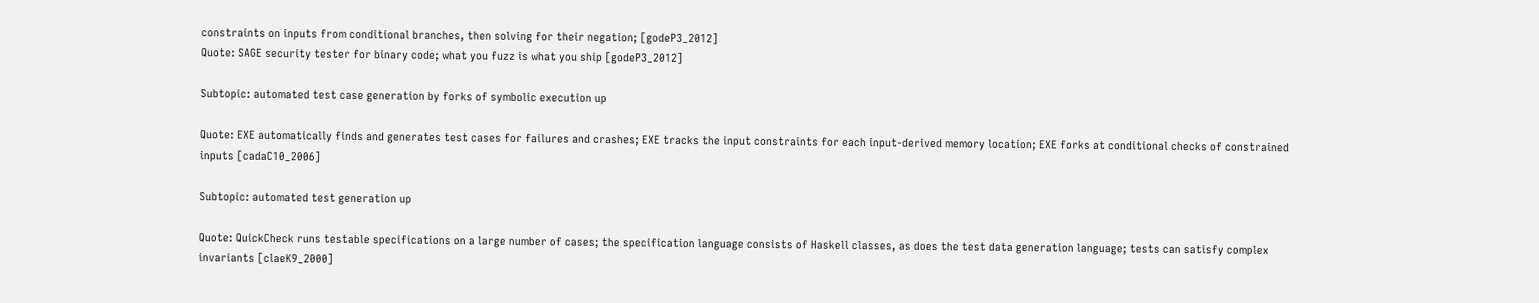constraints on inputs from conditional branches, then solving for their negation; [godeP3_2012]
Quote: SAGE security tester for binary code; what you fuzz is what you ship [godeP3_2012]

Subtopic: automated test case generation by forks of symbolic execution up

Quote: EXE automatically finds and generates test cases for failures and crashes; EXE tracks the input constraints for each input-derived memory location; EXE forks at conditional checks of constrained inputs [cadaC10_2006]

Subtopic: automated test generation up

Quote: QuickCheck runs testable specifications on a large number of cases; the specification language consists of Haskell classes, as does the test data generation language; tests can satisfy complex invariants [claeK9_2000]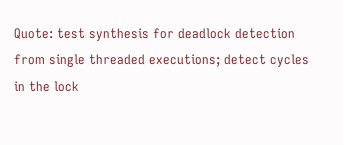Quote: test synthesis for deadlock detection from single threaded executions; detect cycles in the lock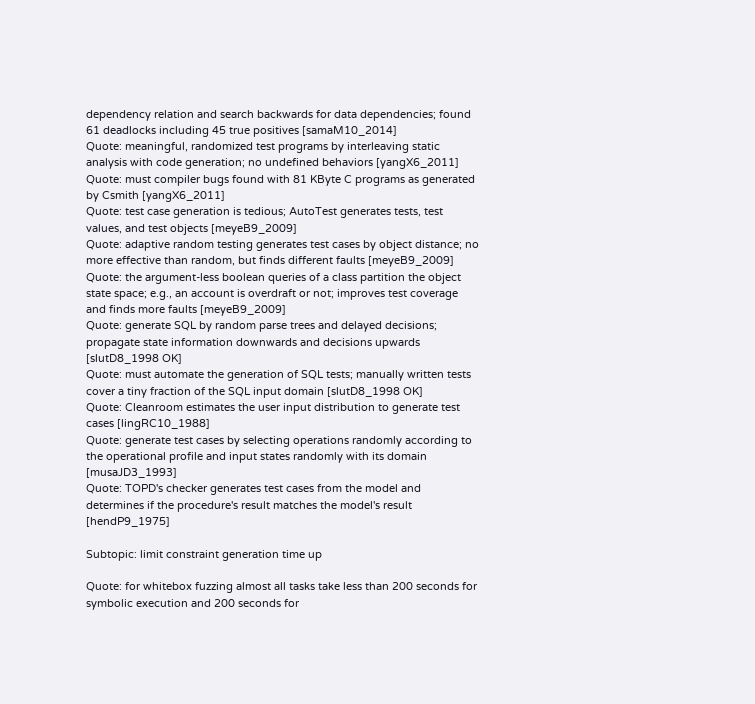dependency relation and search backwards for data dependencies; found 61 deadlocks including 45 true positives [samaM10_2014]
Quote: meaningful, randomized test programs by interleaving static analysis with code generation; no undefined behaviors [yangX6_2011]
Quote: must compiler bugs found with 81 KByte C programs as generated by Csmith [yangX6_2011]
Quote: test case generation is tedious; AutoTest generates tests, test values, and test objects [meyeB9_2009]
Quote: adaptive random testing generates test cases by object distance; no more effective than random, but finds different faults [meyeB9_2009]
Quote: the argument-less boolean queries of a class partition the object state space; e.g., an account is overdraft or not; improves test coverage and finds more faults [meyeB9_2009]
Quote: generate SQL by random parse trees and delayed decisions; propagate state information downwards and decisions upwards [slutD8_1998 OK]
Quote: must automate the generation of SQL tests; manually written tests cover a tiny fraction of the SQL input domain [slutD8_1998 OK]
Quote: Cleanroom estimates the user input distribution to generate test cases [lingRC10_1988]
Quote: generate test cases by selecting operations randomly according to the operational profile and input states randomly with its domain [musaJD3_1993]
Quote: TOPD's checker generates test cases from the model and determines if the procedure's result matches the model's result [hendP9_1975]

Subtopic: limit constraint generation time up

Quote: for whitebox fuzzing almost all tasks take less than 200 seconds for symbolic execution and 200 seconds for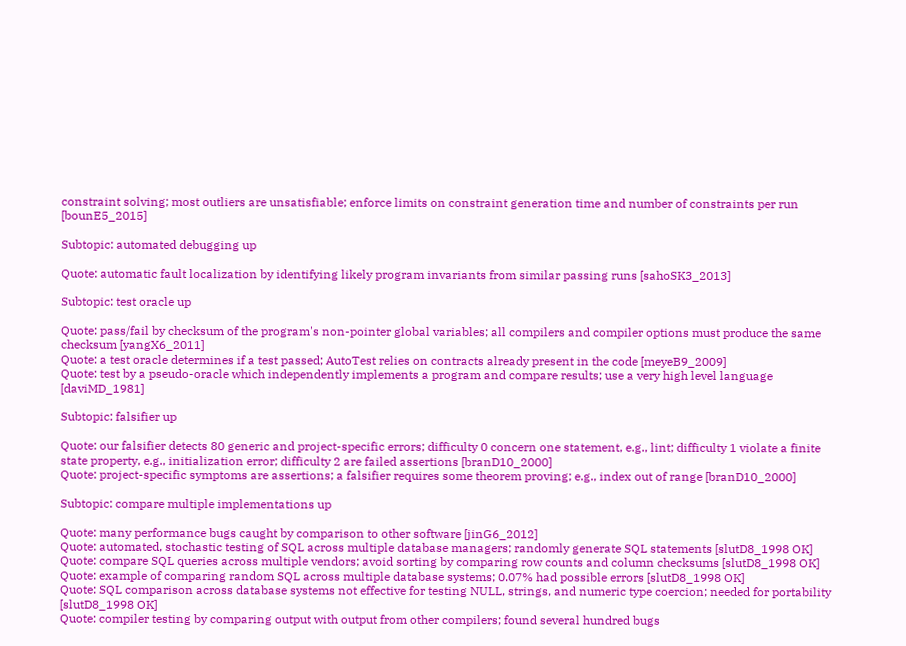constraint solving; most outliers are unsatisfiable; enforce limits on constraint generation time and number of constraints per run [bounE5_2015]

Subtopic: automated debugging up

Quote: automatic fault localization by identifying likely program invariants from similar passing runs [sahoSK3_2013]

Subtopic: test oracle up

Quote: pass/fail by checksum of the program's non-pointer global variables; all compilers and compiler options must produce the same checksum [yangX6_2011]
Quote: a test oracle determines if a test passed; AutoTest relies on contracts already present in the code [meyeB9_2009]
Quote: test by a pseudo-oracle which independently implements a program and compare results; use a very high level language [daviMD_1981]

Subtopic: falsifier up

Quote: our falsifier detects 80 generic and project-specific errors; difficulty 0 concern one statement, e.g., lint; difficulty 1 violate a finite state property, e.g., initialization error; difficulty 2 are failed assertions [branD10_2000]
Quote: project-specific symptoms are assertions; a falsifier requires some theorem proving; e.g., index out of range [branD10_2000]

Subtopic: compare multiple implementations up

Quote: many performance bugs caught by comparison to other software [jinG6_2012]
Quote: automated, stochastic testing of SQL across multiple database managers; randomly generate SQL statements [slutD8_1998 OK]
Quote: compare SQL queries across multiple vendors; avoid sorting by comparing row counts and column checksums [slutD8_1998 OK]
Quote: example of comparing random SQL across multiple database systems; 0.07% had possible errors [slutD8_1998 OK]
Quote: SQL comparison across database systems not effective for testing NULL, strings, and numeric type coercion; needed for portability [slutD8_1998 OK]
Quote: compiler testing by comparing output with output from other compilers; found several hundred bugs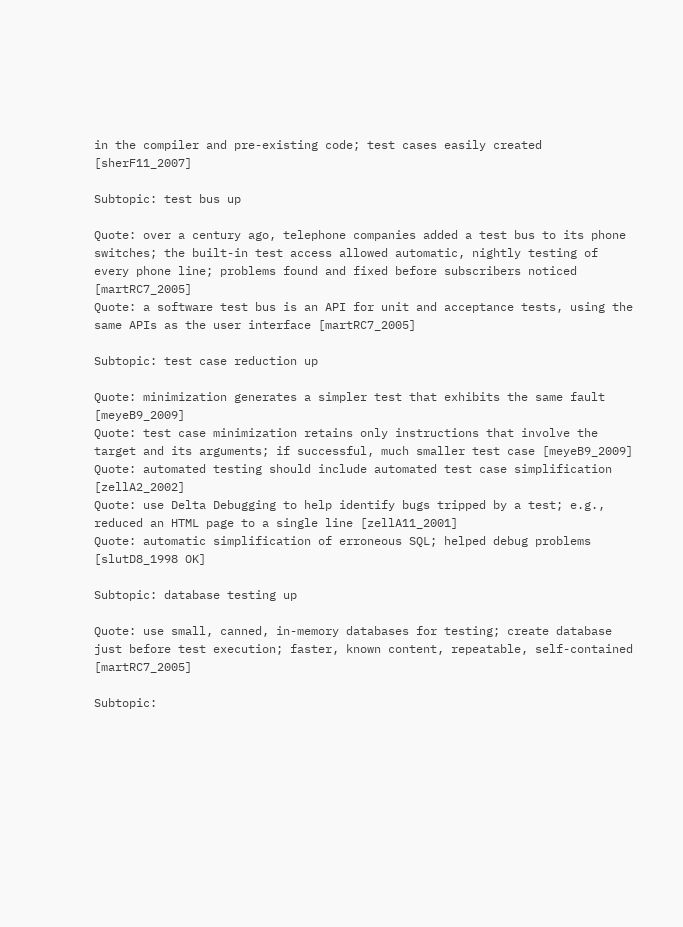in the compiler and pre-existing code; test cases easily created [sherF11_2007]

Subtopic: test bus up

Quote: over a century ago, telephone companies added a test bus to its phone switches; the built-in test access allowed automatic, nightly testing of every phone line; problems found and fixed before subscribers noticed [martRC7_2005]
Quote: a software test bus is an API for unit and acceptance tests, using the same APIs as the user interface [martRC7_2005]

Subtopic: test case reduction up

Quote: minimization generates a simpler test that exhibits the same fault [meyeB9_2009]
Quote: test case minimization retains only instructions that involve the target and its arguments; if successful, much smaller test case [meyeB9_2009]
Quote: automated testing should include automated test case simplification [zellA2_2002]
Quote: use Delta Debugging to help identify bugs tripped by a test; e.g., reduced an HTML page to a single line [zellA11_2001]
Quote: automatic simplification of erroneous SQL; helped debug problems [slutD8_1998 OK]

Subtopic: database testing up

Quote: use small, canned, in-memory databases for testing; create database just before test execution; faster, known content, repeatable, self-contained [martRC7_2005]

Subtopic: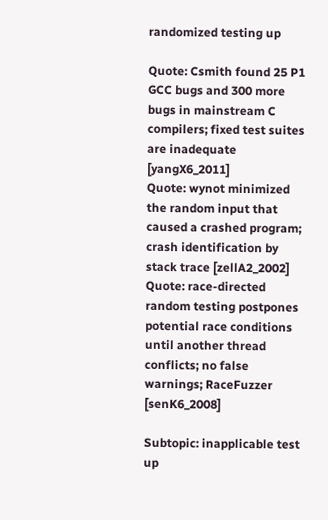randomized testing up

Quote: Csmith found 25 P1 GCC bugs and 300 more bugs in mainstream C compilers; fixed test suites are inadequate [yangX6_2011]
Quote: wynot minimized the random input that caused a crashed program; crash identification by stack trace [zellA2_2002]
Quote: race-directed random testing postpones potential race conditions until another thread conflicts; no false warnings; RaceFuzzer [senK6_2008]

Subtopic: inapplicable test up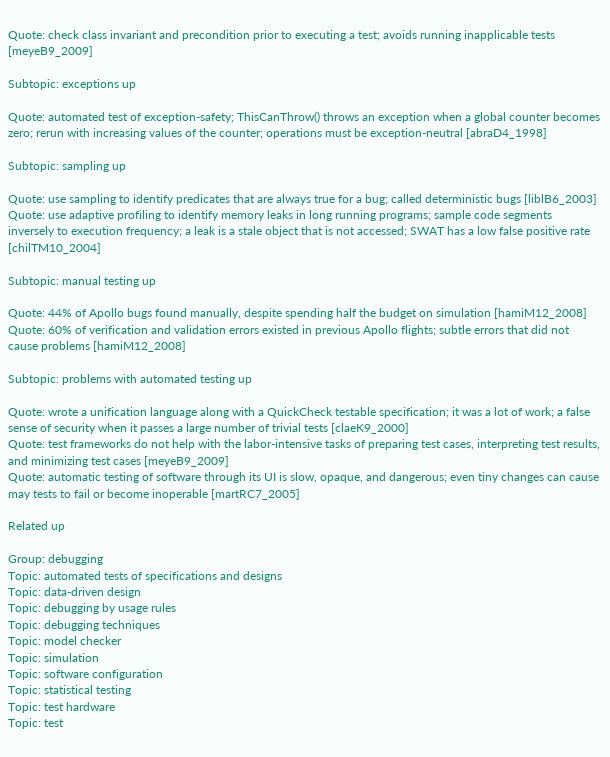Quote: check class invariant and precondition prior to executing a test; avoids running inapplicable tests [meyeB9_2009]

Subtopic: exceptions up

Quote: automated test of exception-safety; ThisCanThrow() throws an exception when a global counter becomes zero; rerun with increasing values of the counter; operations must be exception-neutral [abraD4_1998]

Subtopic: sampling up

Quote: use sampling to identify predicates that are always true for a bug; called deterministic bugs [liblB6_2003]
Quote: use adaptive profiling to identify memory leaks in long running programs; sample code segments inversely to execution frequency; a leak is a stale object that is not accessed; SWAT has a low false positive rate [chilTM10_2004]

Subtopic: manual testing up

Quote: 44% of Apollo bugs found manually, despite spending half the budget on simulation [hamiM12_2008]
Quote: 60% of verification and validation errors existed in previous Apollo flights; subtle errors that did not cause problems [hamiM12_2008]

Subtopic: problems with automated testing up

Quote: wrote a unification language along with a QuickCheck testable specification; it was a lot of work; a false sense of security when it passes a large number of trivial tests [claeK9_2000]
Quote: test frameworks do not help with the labor-intensive tasks of preparing test cases, interpreting test results, and minimizing test cases [meyeB9_2009]
Quote: automatic testing of software through its UI is slow, opaque, and dangerous; even tiny changes can cause may tests to fail or become inoperable [martRC7_2005]

Related up

Group: debugging
Topic: automated tests of specifications and designs
Topic: data-driven design
Topic: debugging by usage rules
Topic: debugging techniques
Topic: model checker
Topic: simulation
Topic: software configuration
Topic: statistical testing
Topic: test hardware
Topic: test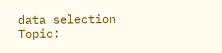data selection
Topic: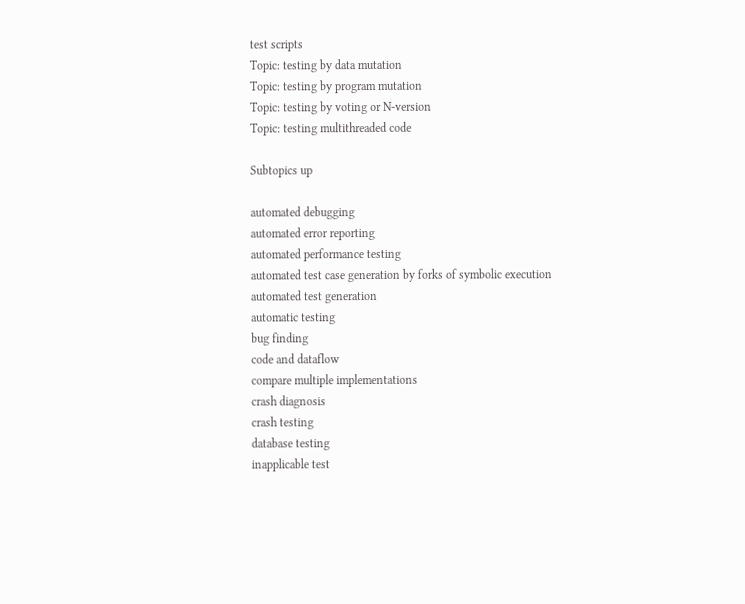test scripts
Topic: testing by data mutation
Topic: testing by program mutation
Topic: testing by voting or N-version
Topic: testing multithreaded code

Subtopics up

automated debugging
automated error reporting
automated performance testing
automated test case generation by forks of symbolic execution
automated test generation
automatic testing
bug finding
code and dataflow
compare multiple implementations
crash diagnosis
crash testing
database testing
inapplicable test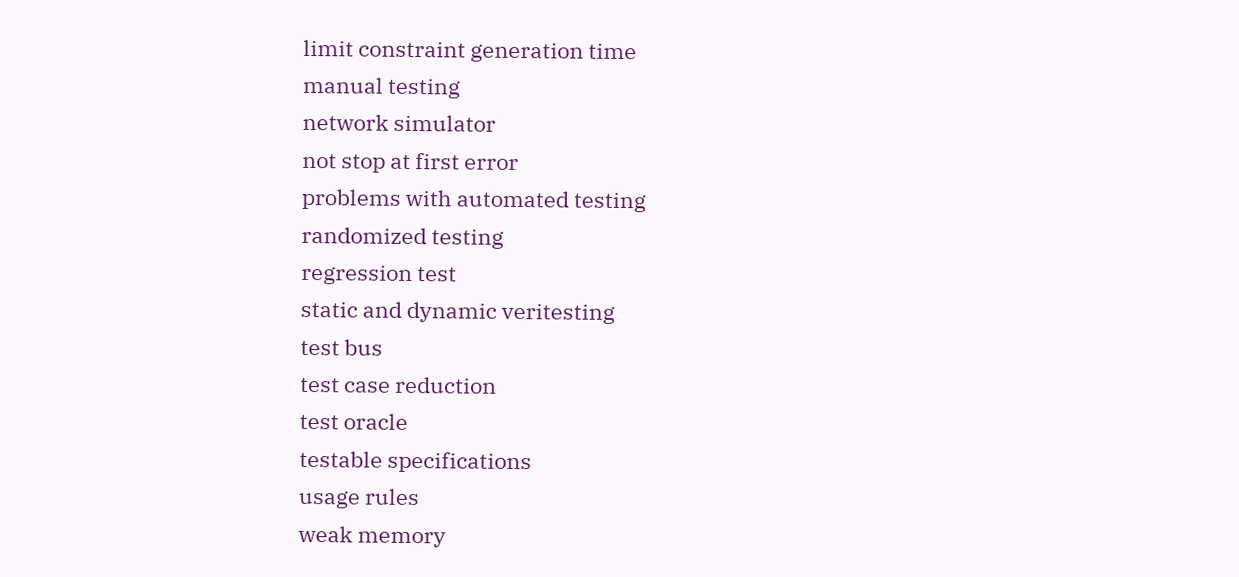limit constraint generation time
manual testing
network simulator
not stop at first error
problems with automated testing
randomized testing
regression test
static and dynamic veritesting
test bus
test case reduction
test oracle
testable specifications
usage rules
weak memory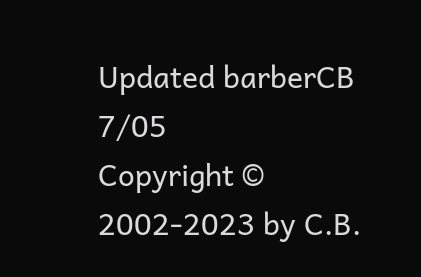Updated barberCB 7/05
Copyright © 2002-2023 by C.B.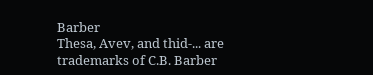Barber
Thesa, Avev, and thid-... are trademarks of C.B. Barber